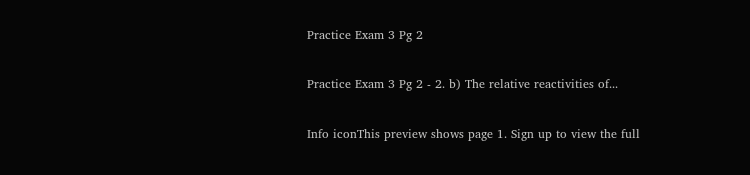Practice Exam 3 Pg 2

Practice Exam 3 Pg 2 - 2. b) The relative reactivities of...

Info iconThis preview shows page 1. Sign up to view the full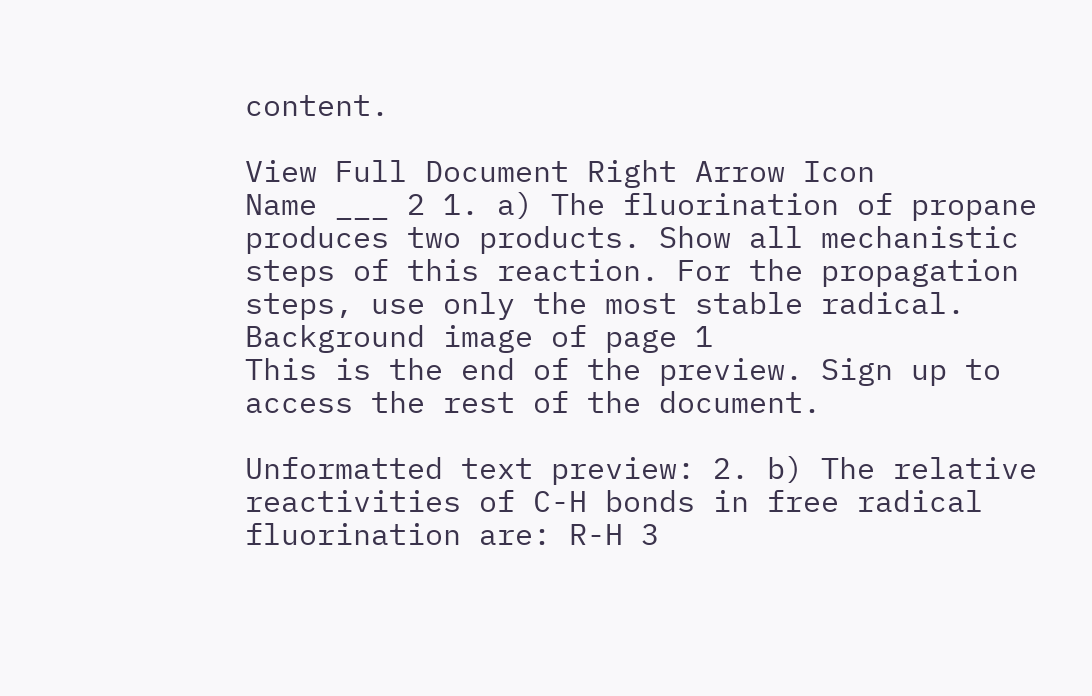content.

View Full Document Right Arrow Icon
Name ___ 2 1. a) The fluorination of propane produces two products. Show all mechanistic steps of this reaction. For the propagation steps, use only the most stable radical.
Background image of page 1
This is the end of the preview. Sign up to access the rest of the document.

Unformatted text preview: 2. b) The relative reactivities of C-H bonds in free radical fluorination are: R-H 3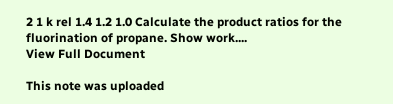2 1 k rel 1.4 1.2 1.0 Calculate the product ratios for the fluorination of propane. Show work....
View Full Document

This note was uploaded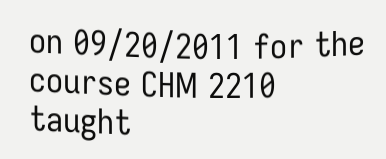on 09/20/2011 for the course CHM 2210 taught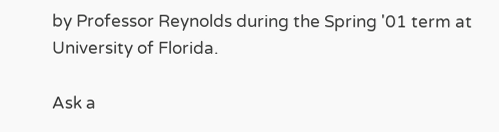by Professor Reynolds during the Spring '01 term at University of Florida.

Ask a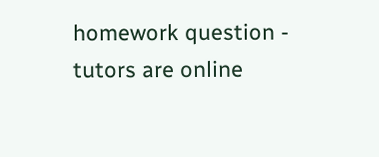homework question - tutors are online